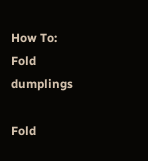How To: Fold dumplings

Fold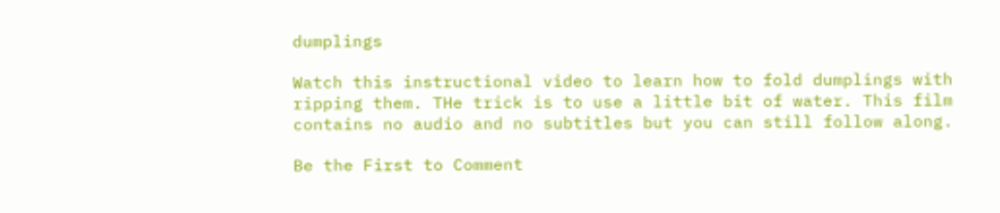dumplings

Watch this instructional video to learn how to fold dumplings with ripping them. THe trick is to use a little bit of water. This film contains no audio and no subtitles but you can still follow along.

Be the First to Comment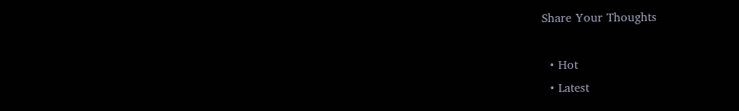Share Your Thoughts

  • Hot
  • Latest